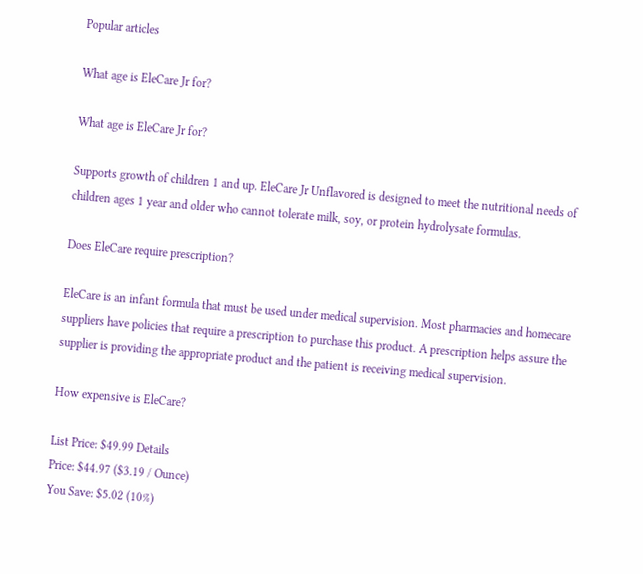Popular articles

What age is EleCare Jr for?

What age is EleCare Jr for?

Supports growth of children 1 and up. EleCare Jr Unflavored is designed to meet the nutritional needs of children ages 1 year and older who cannot tolerate milk, soy, or protein hydrolysate formulas.

Does EleCare require prescription?

EleCare is an infant formula that must be used under medical supervision. Most pharmacies and homecare suppliers have policies that require a prescription to purchase this product. A prescription helps assure the supplier is providing the appropriate product and the patient is receiving medical supervision.

How expensive is EleCare?

List Price: $49.99 Details
Price: $44.97 ($3.19 / Ounce)
You Save: $5.02 (10%)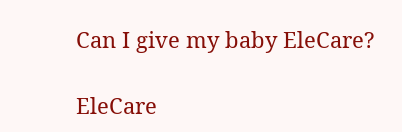Can I give my baby EleCare?

EleCare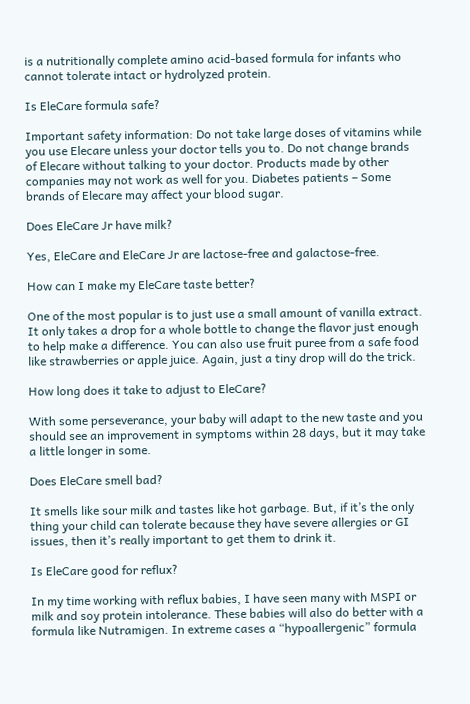is a nutritionally complete amino acid-based formula for infants who cannot tolerate intact or hydrolyzed protein.

Is EleCare formula safe?

Important safety information: Do not take large doses of vitamins while you use Elecare unless your doctor tells you to. Do not change brands of Elecare without talking to your doctor. Products made by other companies may not work as well for you. Diabetes patients – Some brands of Elecare may affect your blood sugar.

Does EleCare Jr have milk?

Yes, EleCare and EleCare Jr are lactose-free and galactose-free.

How can I make my EleCare taste better?

One of the most popular is to just use a small amount of vanilla extract. It only takes a drop for a whole bottle to change the flavor just enough to help make a difference. You can also use fruit puree from a safe food like strawberries or apple juice. Again, just a tiny drop will do the trick.

How long does it take to adjust to EleCare?

With some perseverance, your baby will adapt to the new taste and you should see an improvement in symptoms within 28 days, but it may take a little longer in some.

Does EleCare smell bad?

It smells like sour milk and tastes like hot garbage. But, if it’s the only thing your child can tolerate because they have severe allergies or GI issues, then it’s really important to get them to drink it.

Is EleCare good for reflux?

In my time working with reflux babies, I have seen many with MSPI or milk and soy protein intolerance. These babies will also do better with a formula like Nutramigen. In extreme cases a “hypoallergenic” formula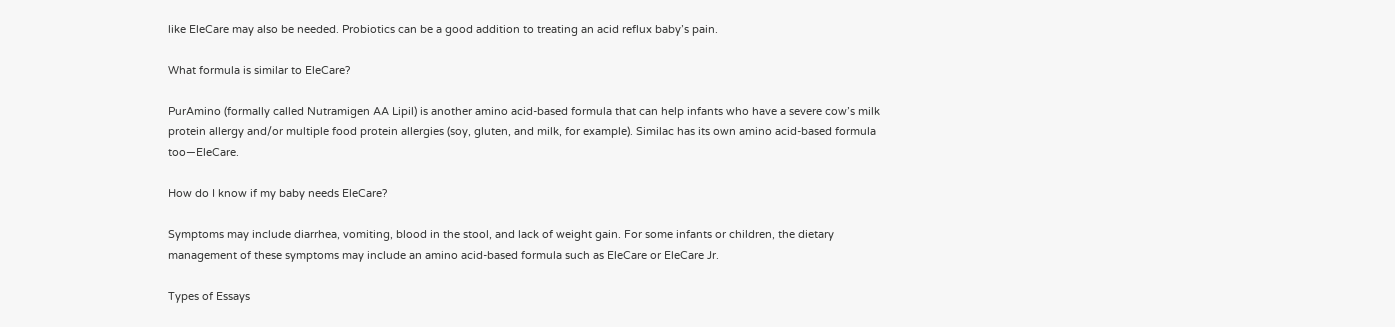like EleCare may also be needed. Probiotics can be a good addition to treating an acid reflux baby’s pain.

What formula is similar to EleCare?

PurAmino (formally called Nutramigen AA Lipil) is another amino acid-based formula that can help infants who have a severe cow’s milk protein allergy and/or multiple food protein allergies (soy, gluten, and milk, for example). Similac has its own amino acid-based formula too—EleCare.

How do I know if my baby needs EleCare?

Symptoms may include diarrhea, vomiting, blood in the stool, and lack of weight gain. For some infants or children, the dietary management of these symptoms may include an amino acid-based formula such as EleCare or EleCare Jr.

Types of Essays